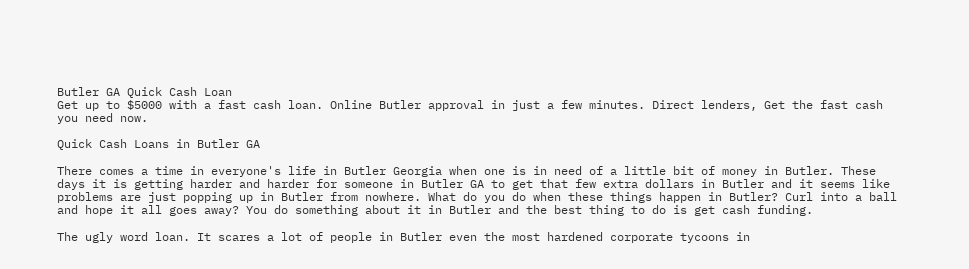Butler GA Quick Cash Loan
Get up to $5000 with a fast cash loan. Online Butler approval in just a few minutes. Direct lenders, Get the fast cash you need now.

Quick Cash Loans in Butler GA

There comes a time in everyone's life in Butler Georgia when one is in need of a little bit of money in Butler. These days it is getting harder and harder for someone in Butler GA to get that few extra dollars in Butler and it seems like problems are just popping up in Butler from nowhere. What do you do when these things happen in Butler? Curl into a ball and hope it all goes away? You do something about it in Butler and the best thing to do is get cash funding.

The ugly word loan. It scares a lot of people in Butler even the most hardened corporate tycoons in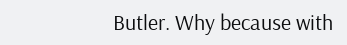Butler. Why because with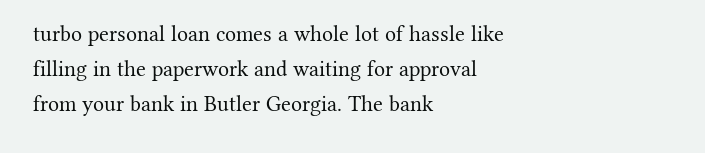turbo personal loan comes a whole lot of hassle like filling in the paperwork and waiting for approval from your bank in Butler Georgia. The bank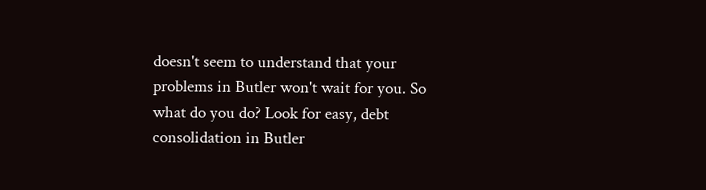doesn't seem to understand that your problems in Butler won't wait for you. So what do you do? Look for easy, debt consolidation in Butler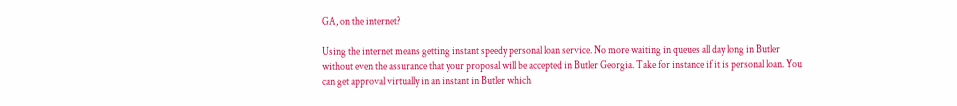GA, on the internet?

Using the internet means getting instant speedy personal loan service. No more waiting in queues all day long in Butler without even the assurance that your proposal will be accepted in Butler Georgia. Take for instance if it is personal loan. You can get approval virtually in an instant in Butler which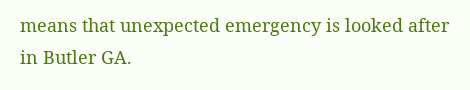means that unexpected emergency is looked after in Butler GA.